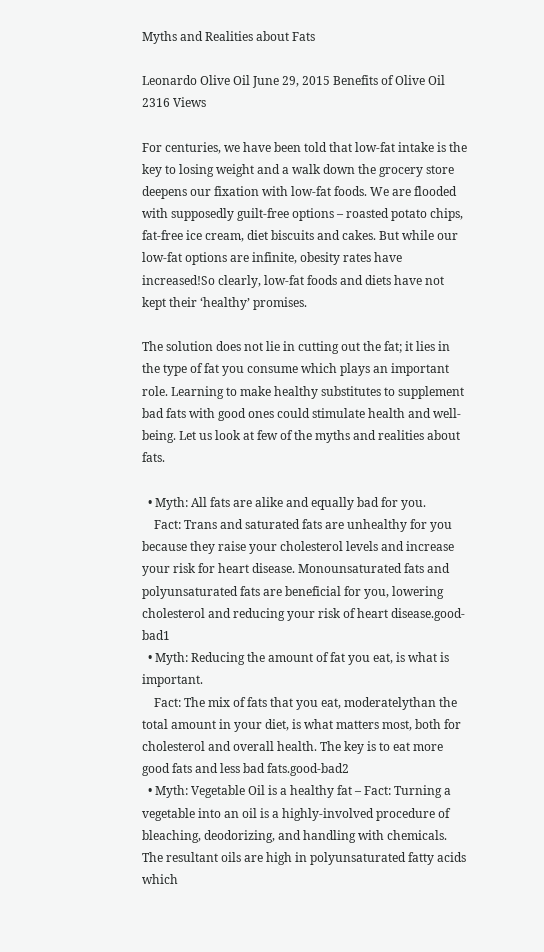Myths and Realities about Fats

Leonardo Olive Oil June 29, 2015 Benefits of Olive Oil 2316 Views

For centuries, we have been told that low-fat intake is the key to losing weight and a walk down the grocery store deepens our fixation with low-fat foods. We are flooded with supposedly guilt-free options – roasted potato chips, fat-free ice cream, diet biscuits and cakes. But while our low-fat options are infinite, obesity rates have increased!So clearly, low-fat foods and diets have not kept their ‘healthy’ promises.

The solution does not lie in cutting out the fat; it lies in the type of fat you consume which plays an important role. Learning to make healthy substitutes to supplement bad fats with good ones could stimulate health and well-being. Let us look at few of the myths and realities about fats.

  • Myth: All fats are alike and equally bad for you.
    Fact: Trans and saturated fats are unhealthy for you because they raise your cholesterol levels and increase your risk for heart disease. Monounsaturated fats and polyunsaturated fats are beneficial for you, lowering cholesterol and reducing your risk of heart disease.good-bad1
  • Myth: Reducing the amount of fat you eat, is what is important.
    Fact: The mix of fats that you eat, moderatelythan the total amount in your diet, is what matters most, both for cholesterol and overall health. The key is to eat more good fats and less bad fats.good-bad2
  • Myth: Vegetable Oil is a healthy fat – Fact: Turning a vegetable into an oil is a highly-involved procedure of bleaching, deodorizing, and handling with chemicals. The resultant oils are high in polyunsaturated fatty acids which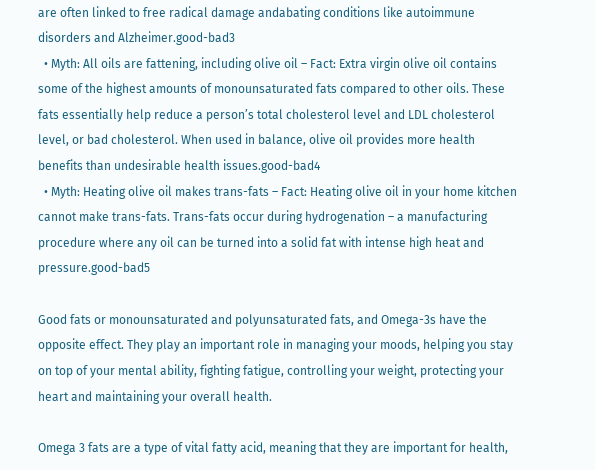are often linked to free radical damage andabating conditions like autoimmune disorders and Alzheimer.good-bad3
  • Myth: All oils are fattening, including olive oil – Fact: Extra virgin olive oil contains some of the highest amounts of monounsaturated fats compared to other oils. These fats essentially help reduce a person’s total cholesterol level and LDL cholesterol level, or bad cholesterol. When used in balance, olive oil provides more health benefits than undesirable health issues.good-bad4
  • Myth: Heating olive oil makes trans-fats – Fact: Heating olive oil in your home kitchen cannot make trans-fats. Trans-fats occur during hydrogenation – a manufacturing procedure where any oil can be turned into a solid fat with intense high heat and pressure.good-bad5

Good fats or monounsaturated and polyunsaturated fats, and Omega-3s have the opposite effect. They play an important role in managing your moods, helping you stay on top of your mental ability, fighting fatigue, controlling your weight, protecting your heart and maintaining your overall health.

Omega 3 fats are a type of vital fatty acid, meaning that they are important for health,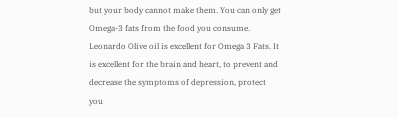but your body cannot make them. You can only get Omega-3 fats from the food you consume. Leonardo Olive oil is excellent for Omega 3 Fats. It is excellent for the brain and heart, to prevent and decrease the symptoms of depression, protect you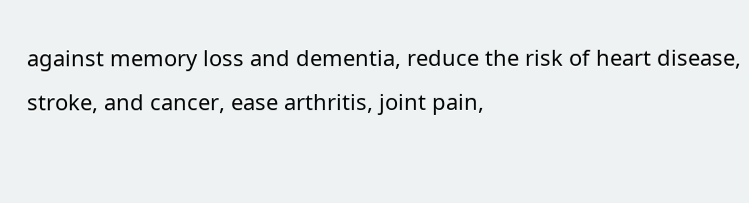against memory loss and dementia, reduce the risk of heart disease, stroke, and cancer, ease arthritis, joint pain,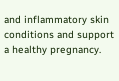and inflammatory skin conditions and support a healthy pregnancy.